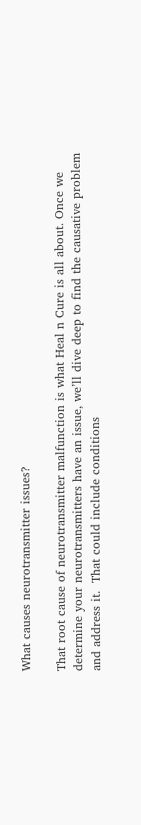What causes neurotransmitter issues?

That root cause of neurotransmitter malfunction is what Heal n Cure is all about. Once we determine your neurotransmitters have an issue, we’ll dive deep to find the causative problem and address it.  That could include conditions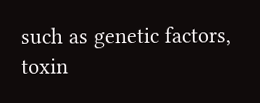such as genetic factors, toxin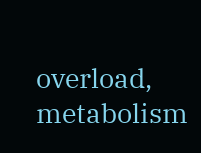overload, metabolism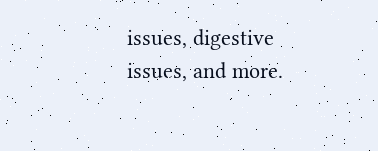issues, digestive issues, and more.